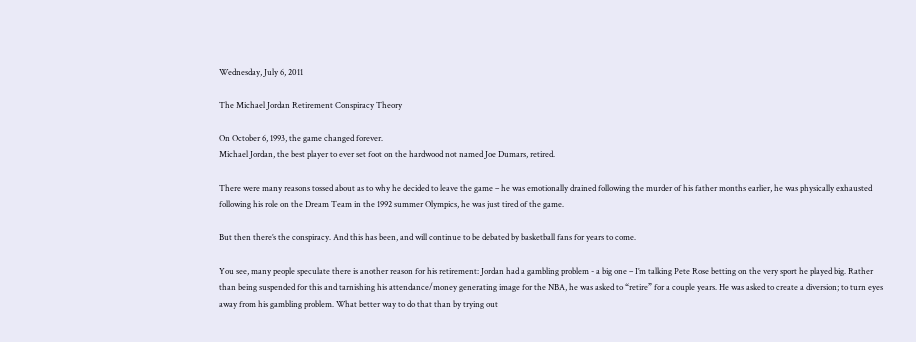Wednesday, July 6, 2011

The Michael Jordan Retirement Conspiracy Theory

On October 6, 1993, the game changed forever.
Michael Jordan, the best player to ever set foot on the hardwood not named Joe Dumars, retired.

There were many reasons tossed about as to why he decided to leave the game – he was emotionally drained following the murder of his father months earlier, he was physically exhausted following his role on the Dream Team in the 1992 summer Olympics, he was just tired of the game.

But then there’s the conspiracy. And this has been, and will continue to be debated by basketball fans for years to come.

You see, many people speculate there is another reason for his retirement: Jordan had a gambling problem - a big one – I’m talking Pete Rose betting on the very sport he played big. Rather than being suspended for this and tarnishing his attendance/money generating image for the NBA, he was asked to “retire” for a couple years. He was asked to create a diversion; to turn eyes away from his gambling problem. What better way to do that than by trying out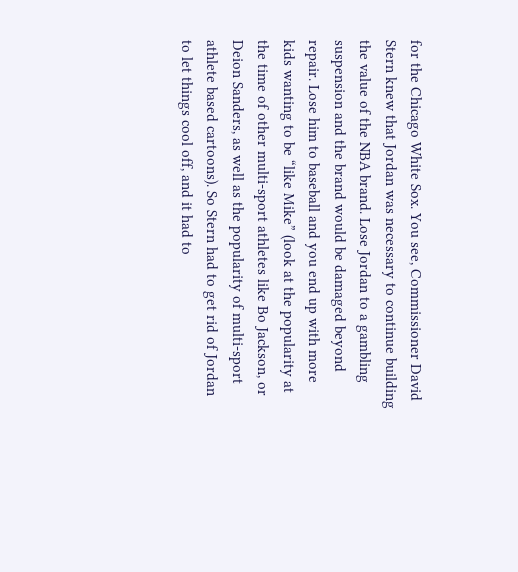for the Chicago White Sox. You see, Commissioner David Stern knew that Jordan was necessary to continue building the value of the NBA brand. Lose Jordan to a gambling suspension and the brand would be damaged beyond repair. Lose him to baseball and you end up with more kids wanting to be “like Mike” (look at the popularity at the time of other multi-sport athletes like Bo Jackson, or Deion Sanders, as well as the popularity of multi-sport athlete based cartoons). So Stern had to get rid of Jordan to let things cool off, and it had to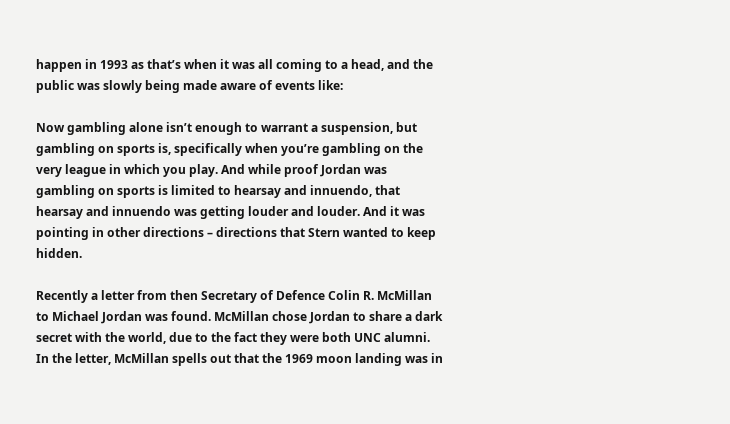happen in 1993 as that’s when it was all coming to a head, and the public was slowly being made aware of events like:

Now gambling alone isn’t enough to warrant a suspension, but gambling on sports is, specifically when you’re gambling on the very league in which you play. And while proof Jordan was gambling on sports is limited to hearsay and innuendo, that hearsay and innuendo was getting louder and louder. And it was pointing in other directions – directions that Stern wanted to keep hidden.

Recently a letter from then Secretary of Defence Colin R. McMillan to Michael Jordan was found. McMillan chose Jordan to share a dark secret with the world, due to the fact they were both UNC alumni. In the letter, McMillan spells out that the 1969 moon landing was in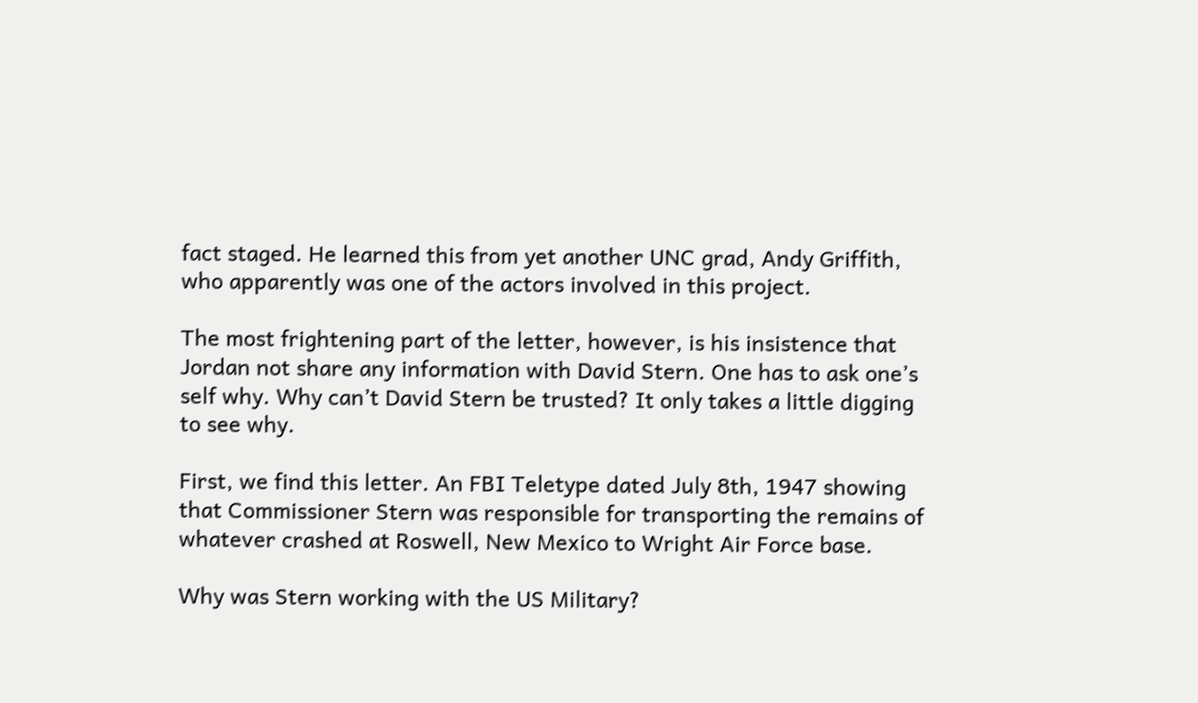fact staged. He learned this from yet another UNC grad, Andy Griffith, who apparently was one of the actors involved in this project.

The most frightening part of the letter, however, is his insistence that Jordan not share any information with David Stern. One has to ask one’s self why. Why can’t David Stern be trusted? It only takes a little digging to see why.

First, we find this letter. An FBI Teletype dated July 8th, 1947 showing that Commissioner Stern was responsible for transporting the remains of whatever crashed at Roswell, New Mexico to Wright Air Force base.

Why was Stern working with the US Military?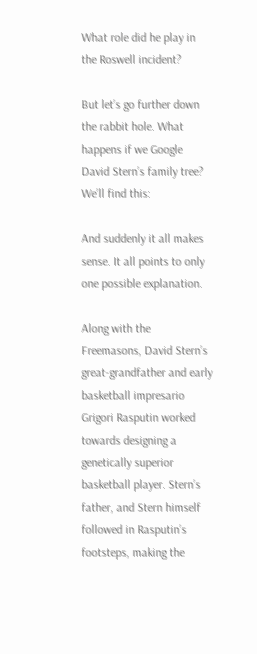What role did he play in the Roswell incident?

But let’s go further down the rabbit hole. What happens if we Google David Stern’s family tree? We’ll find this:

And suddenly it all makes sense. It all points to only one possible explanation.

Along with the Freemasons, David Stern’s great-grandfather and early basketball impresario Grigori Rasputin worked towards designing a genetically superior basketball player. Stern’s father, and Stern himself followed in Rasputin’s footsteps, making the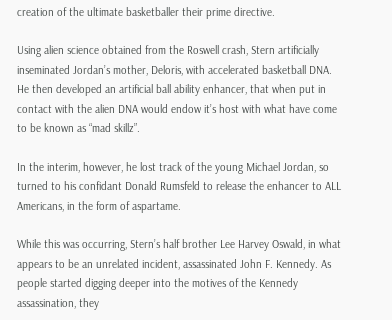creation of the ultimate basketballer their prime directive.

Using alien science obtained from the Roswell crash, Stern artificially inseminated Jordan’s mother, Deloris, with accelerated basketball DNA. He then developed an artificial ball ability enhancer, that when put in contact with the alien DNA would endow it’s host with what have come to be known as “mad skillz”.

In the interim, however, he lost track of the young Michael Jordan, so turned to his confidant Donald Rumsfeld to release the enhancer to ALL Americans, in the form of aspartame.

While this was occurring, Stern’s half brother Lee Harvey Oswald, in what appears to be an unrelated incident, assassinated John F. Kennedy. As people started digging deeper into the motives of the Kennedy assassination, they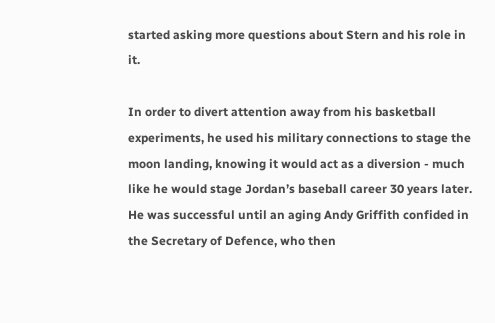started asking more questions about Stern and his role in it.

In order to divert attention away from his basketball experiments, he used his military connections to stage the moon landing, knowing it would act as a diversion - much like he would stage Jordan’s baseball career 30 years later. He was successful until an aging Andy Griffith confided in the Secretary of Defence, who then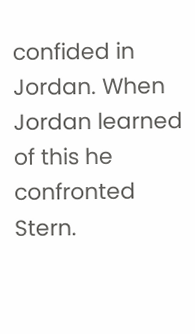confided in Jordan. When Jordan learned of this he confronted Stern.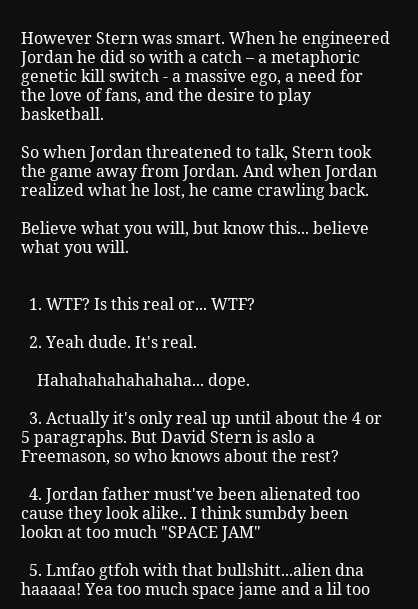However Stern was smart. When he engineered Jordan he did so with a catch – a metaphoric genetic kill switch - a massive ego, a need for the love of fans, and the desire to play basketball.

So when Jordan threatened to talk, Stern took the game away from Jordan. And when Jordan realized what he lost, he came crawling back.

Believe what you will, but know this... believe what you will.


  1. WTF? Is this real or... WTF?

  2. Yeah dude. It's real.

    Hahahahahahahaha... dope.

  3. Actually it's only real up until about the 4 or 5 paragraphs. But David Stern is aslo a Freemason, so who knows about the rest?

  4. Jordan father must've been alienated too cause they look alike.. I think sumbdy been lookn at too much "SPACE JAM"

  5. Lmfao gtfoh with that bullshitt...alien dna haaaaa! Yea too much space jame and a lil too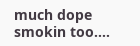much dope smokin too....